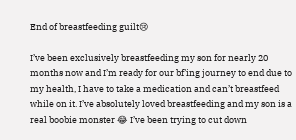End of breastfeeding guilt😢

I’ve been exclusively breastfeeding my son for nearly 20 months now and I’m ready for our bf’ing journey to end due to my health, I have to take a medication and can’t breastfeed while on it. I’ve absolutely loved breastfeeding and my son is a real boobie monster 😂 I’ve been trying to cut down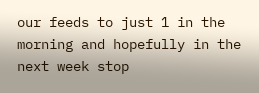our feeds to just 1 in the morning and hopefully in the next week stop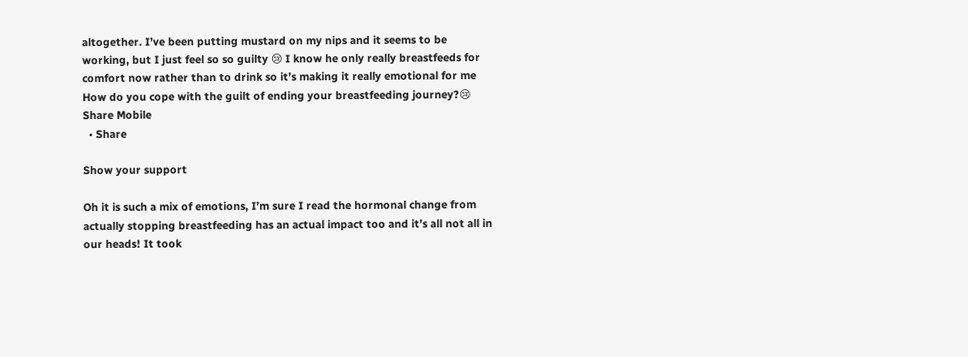altogether. I’ve been putting mustard on my nips and it seems to be working, but I just feel so so guilty 😢 I know he only really breastfeeds for comfort now rather than to drink so it’s making it really emotional for me  How do you cope with the guilt of ending your breastfeeding journey?😢
Share Mobile
  • Share

Show your support

Oh it is such a mix of emotions, I’m sure I read the hormonal change from actually stopping breastfeeding has an actual impact too and it’s all not all in our heads! It took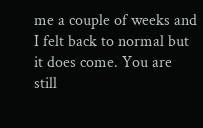me a couple of weeks and I felt back to normal but it does come. You are still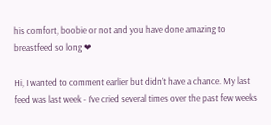his comfort, boobie or not and you have done amazing to breastfeed so long ❤

Hi, I wanted to comment earlier but didn’t have a chance. My last feed was last week - I’ve cried several times over the past few weeks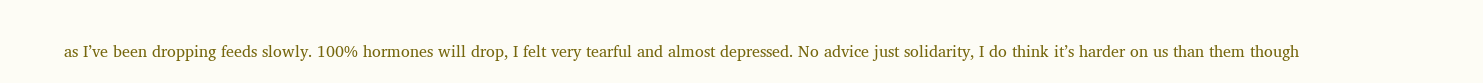as I’ve been dropping feeds slowly. 100% hormones will drop, I felt very tearful and almost depressed. No advice just solidarity, I do think it’s harder on us than them though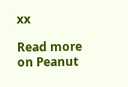xx

Read more on Peanut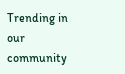Trending in our community